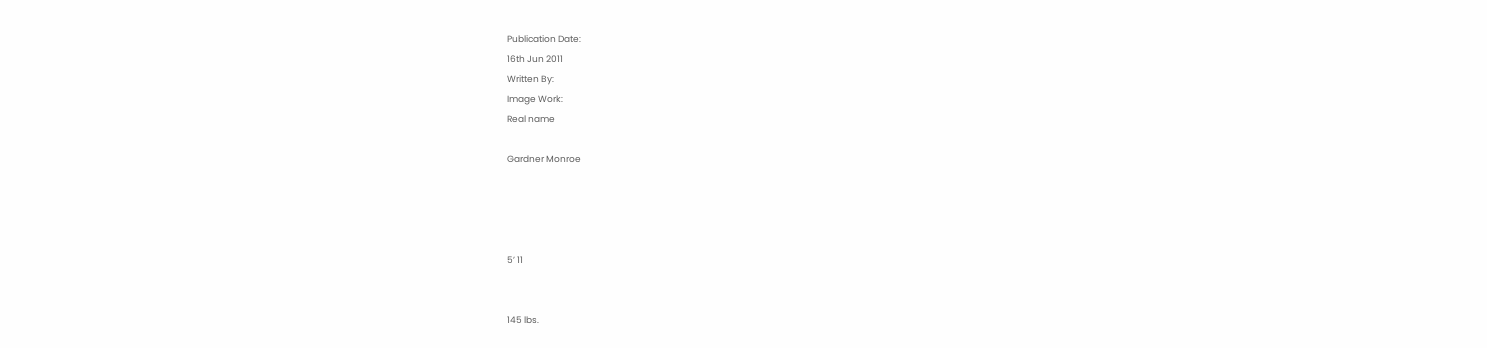Publication Date:
16th Jun 2011
Written By:
Image Work:
Real name

Gardner Monroe




5’ 11


145 lbs.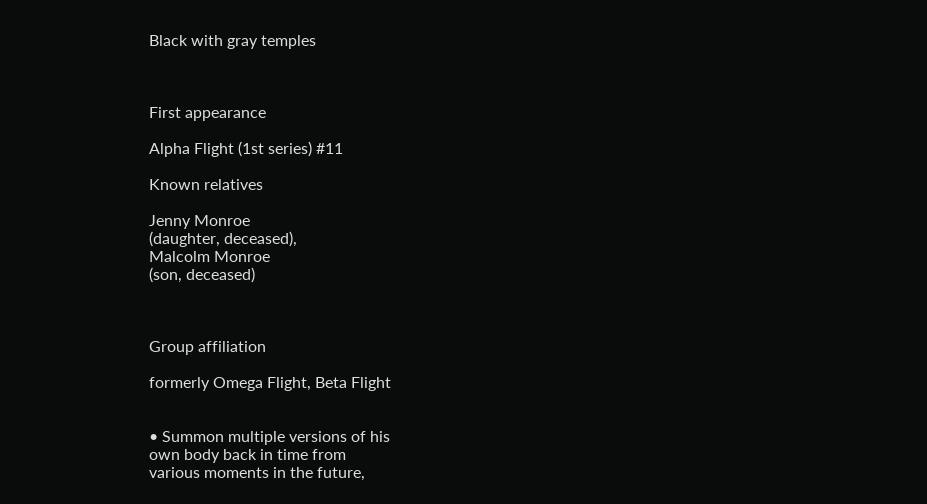Black with gray temples



First appearance

Alpha Flight (1st series) #11

Known relatives

Jenny Monroe
(daughter, deceased),
Malcolm Monroe
(son, deceased)



Group affiliation

formerly Omega Flight, Beta Flight


• Summon multiple versions of his
own body back in time from
various moments in the future,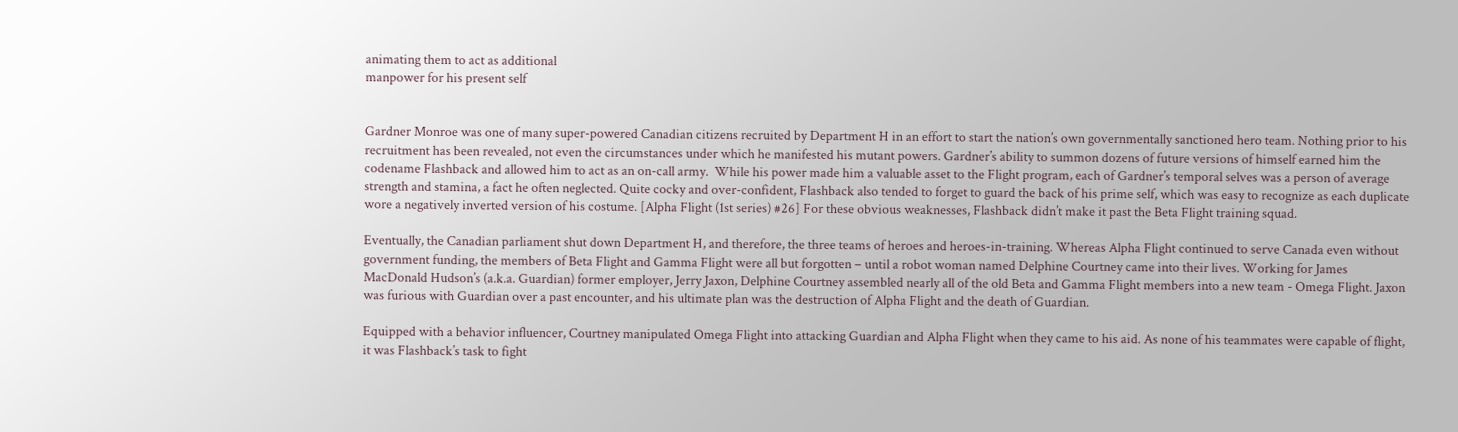animating them to act as additional
manpower for his present self


Gardner Monroe was one of many super-powered Canadian citizens recruited by Department H in an effort to start the nation’s own governmentally sanctioned hero team. Nothing prior to his recruitment has been revealed, not even the circumstances under which he manifested his mutant powers. Gardner’s ability to summon dozens of future versions of himself earned him the codename Flashback and allowed him to act as an on-call army.  While his power made him a valuable asset to the Flight program, each of Gardner’s temporal selves was a person of average strength and stamina, a fact he often neglected. Quite cocky and over-confident, Flashback also tended to forget to guard the back of his prime self, which was easy to recognize as each duplicate wore a negatively inverted version of his costume. [Alpha Flight (1st series) #26] For these obvious weaknesses, Flashback didn’t make it past the Beta Flight training squad.

Eventually, the Canadian parliament shut down Department H, and therefore, the three teams of heroes and heroes-in-training. Whereas Alpha Flight continued to serve Canada even without government funding, the members of Beta Flight and Gamma Flight were all but forgotten – until a robot woman named Delphine Courtney came into their lives. Working for James MacDonald Hudson’s (a.k.a. Guardian) former employer, Jerry Jaxon, Delphine Courtney assembled nearly all of the old Beta and Gamma Flight members into a new team - Omega Flight. Jaxon was furious with Guardian over a past encounter, and his ultimate plan was the destruction of Alpha Flight and the death of Guardian.

Equipped with a behavior influencer, Courtney manipulated Omega Flight into attacking Guardian and Alpha Flight when they came to his aid. As none of his teammates were capable of flight, it was Flashback’s task to fight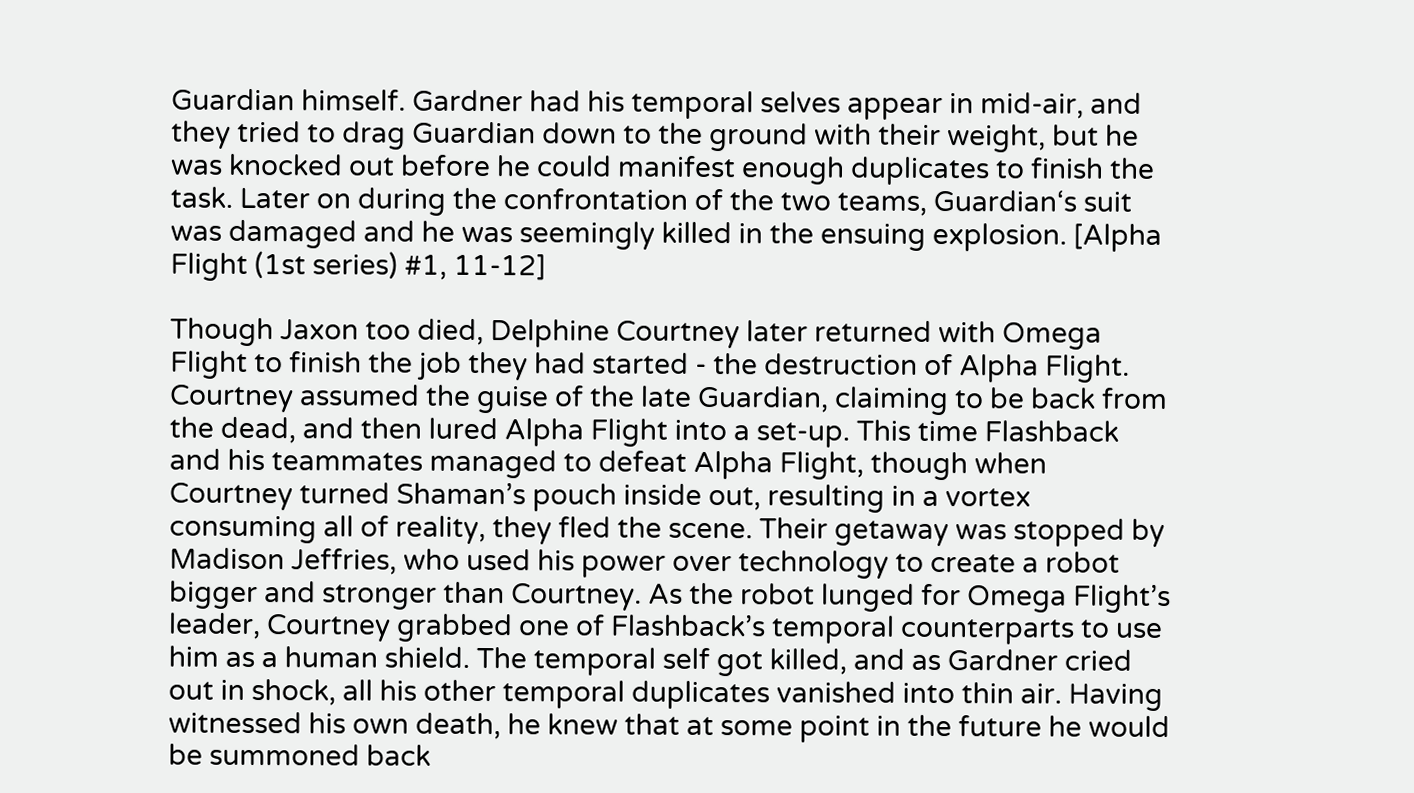Guardian himself. Gardner had his temporal selves appear in mid-air, and they tried to drag Guardian down to the ground with their weight, but he was knocked out before he could manifest enough duplicates to finish the task. Later on during the confrontation of the two teams, Guardian‘s suit was damaged and he was seemingly killed in the ensuing explosion. [Alpha Flight (1st series) #1, 11-12]

Though Jaxon too died, Delphine Courtney later returned with Omega Flight to finish the job they had started - the destruction of Alpha Flight. Courtney assumed the guise of the late Guardian, claiming to be back from the dead, and then lured Alpha Flight into a set-up. This time Flashback and his teammates managed to defeat Alpha Flight, though when Courtney turned Shaman’s pouch inside out, resulting in a vortex consuming all of reality, they fled the scene. Their getaway was stopped by Madison Jeffries, who used his power over technology to create a robot bigger and stronger than Courtney. As the robot lunged for Omega Flight’s leader, Courtney grabbed one of Flashback’s temporal counterparts to use him as a human shield. The temporal self got killed, and as Gardner cried out in shock, all his other temporal duplicates vanished into thin air. Having witnessed his own death, he knew that at some point in the future he would be summoned back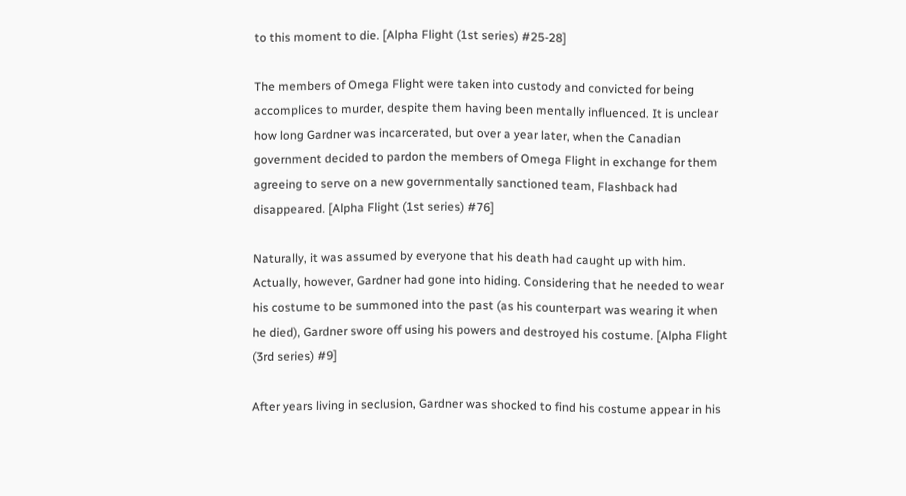to this moment to die. [Alpha Flight (1st series) #25-28]

The members of Omega Flight were taken into custody and convicted for being accomplices to murder, despite them having been mentally influenced. It is unclear how long Gardner was incarcerated, but over a year later, when the Canadian government decided to pardon the members of Omega Flight in exchange for them agreeing to serve on a new governmentally sanctioned team, Flashback had disappeared. [Alpha Flight (1st series) #76]

Naturally, it was assumed by everyone that his death had caught up with him. Actually, however, Gardner had gone into hiding. Considering that he needed to wear his costume to be summoned into the past (as his counterpart was wearing it when he died), Gardner swore off using his powers and destroyed his costume. [Alpha Flight (3rd series) #9]

After years living in seclusion, Gardner was shocked to find his costume appear in his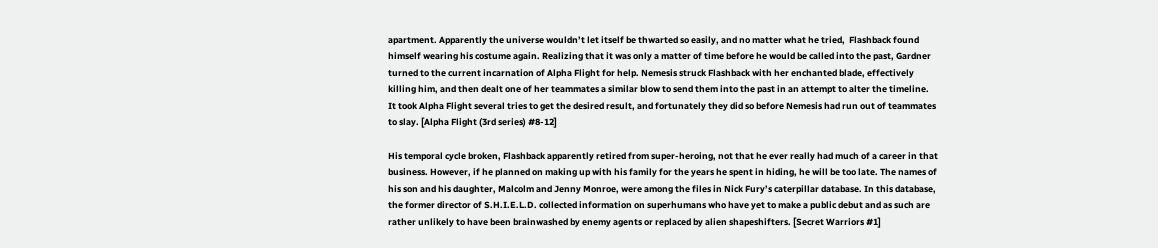apartment. Apparently the universe wouldn’t let itself be thwarted so easily, and no matter what he tried,  Flashback found himself wearing his costume again. Realizing that it was only a matter of time before he would be called into the past, Gardner turned to the current incarnation of Alpha Flight for help. Nemesis struck Flashback with her enchanted blade, effectively killing him, and then dealt one of her teammates a similar blow to send them into the past in an attempt to alter the timeline. It took Alpha Flight several tries to get the desired result, and fortunately they did so before Nemesis had run out of teammates to slay. [Alpha Flight (3rd series) #8-12]

His temporal cycle broken, Flashback apparently retired from super-heroing, not that he ever really had much of a career in that business. However, if he planned on making up with his family for the years he spent in hiding, he will be too late. The names of his son and his daughter, Malcolm and Jenny Monroe, were among the files in Nick Fury’s caterpillar database. In this database, the former director of S.H.I.E.L.D. collected information on superhumans who have yet to make a public debut and as such are rather unlikely to have been brainwashed by enemy agents or replaced by alien shapeshifters. [Secret Warriors #1]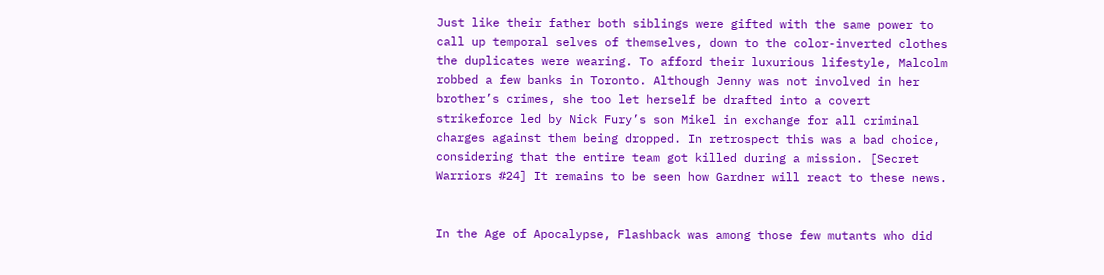Just like their father both siblings were gifted with the same power to call up temporal selves of themselves, down to the color-inverted clothes the duplicates were wearing. To afford their luxurious lifestyle, Malcolm robbed a few banks in Toronto. Although Jenny was not involved in her brother’s crimes, she too let herself be drafted into a covert strikeforce led by Nick Fury’s son Mikel in exchange for all criminal charges against them being dropped. In retrospect this was a bad choice, considering that the entire team got killed during a mission. [Secret Warriors #24] It remains to be seen how Gardner will react to these news.


In the Age of Apocalypse, Flashback was among those few mutants who did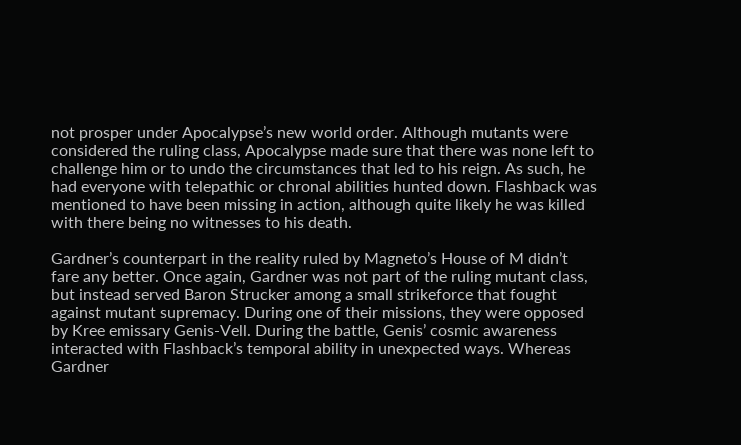not prosper under Apocalypse’s new world order. Although mutants were considered the ruling class, Apocalypse made sure that there was none left to challenge him or to undo the circumstances that led to his reign. As such, he had everyone with telepathic or chronal abilities hunted down. Flashback was mentioned to have been missing in action, although quite likely he was killed with there being no witnesses to his death.

Gardner’s counterpart in the reality ruled by Magneto’s House of M didn’t fare any better. Once again, Gardner was not part of the ruling mutant class, but instead served Baron Strucker among a small strikeforce that fought against mutant supremacy. During one of their missions, they were opposed by Kree emissary Genis-Vell. During the battle, Genis’ cosmic awareness interacted with Flashback’s temporal ability in unexpected ways. Whereas Gardner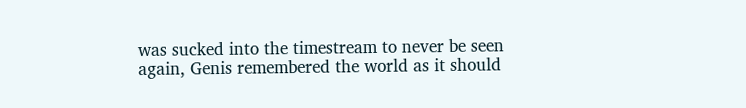was sucked into the timestream to never be seen again, Genis remembered the world as it should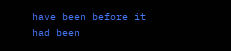have been before it had been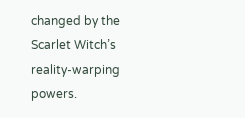changed by the Scarlet Witch’s reality-warping powers.